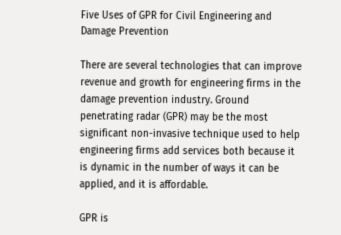Five Uses of GPR for Civil Engineering and Damage Prevention

There are several technologies that can improve revenue and growth for engineering firms in the damage prevention industry. Ground penetrating radar (GPR) may be the most significant non-invasive technique used to help engineering firms add services both because it is dynamic in the number of ways it can be applied, and it is affordable.

GPR is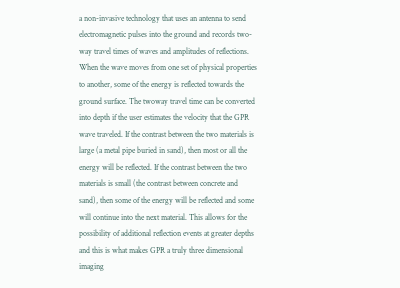a non-invasive technology that uses an antenna to send electromagnetic pulses into the ground and records two-way travel times of waves and amplitudes of reflections. When the wave moves from one set of physical properties to another, some of the energy is reflected towards the ground surface. The twoway travel time can be converted into depth if the user estimates the velocity that the GPR wave traveled. If the contrast between the two materials is large (a metal pipe buried in sand), then most or all the energy will be reflected. If the contrast between the two materials is small (the contrast between concrete and sand), then some of the energy will be reflected and some will continue into the next material. This allows for the possibility of additional reflection events at greater depths and this is what makes GPR a truly three dimensional imaging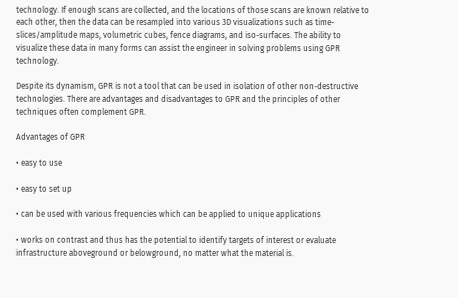technology. If enough scans are collected, and the locations of those scans are known relative to each other, then the data can be resampled into various 3D visualizations such as time-slices/amplitude maps, volumetric cubes, fence diagrams, and iso-surfaces. The ability to visualize these data in many forms can assist the engineer in solving problems using GPR technology.

Despite its dynamism, GPR is not a tool that can be used in isolation of other non-destructive technologies. There are advantages and disadvantages to GPR and the principles of other techniques often complement GPR.

Advantages of GPR

• easy to use

• easy to set up

• can be used with various frequencies which can be applied to unique applications

• works on contrast and thus has the potential to identify targets of interest or evaluate infrastructure aboveground or belowground, no matter what the material is.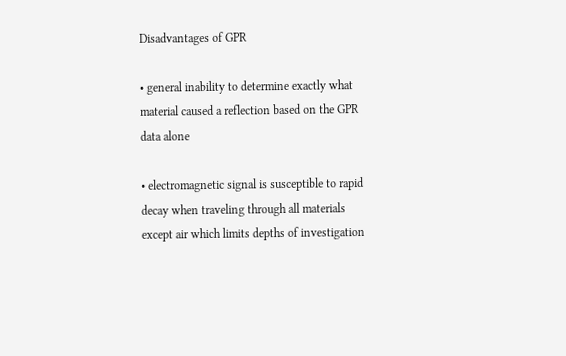Disadvantages of GPR

• general inability to determine exactly what material caused a reflection based on the GPR data alone

• electromagnetic signal is susceptible to rapid decay when traveling through all materials except air which limits depths of investigation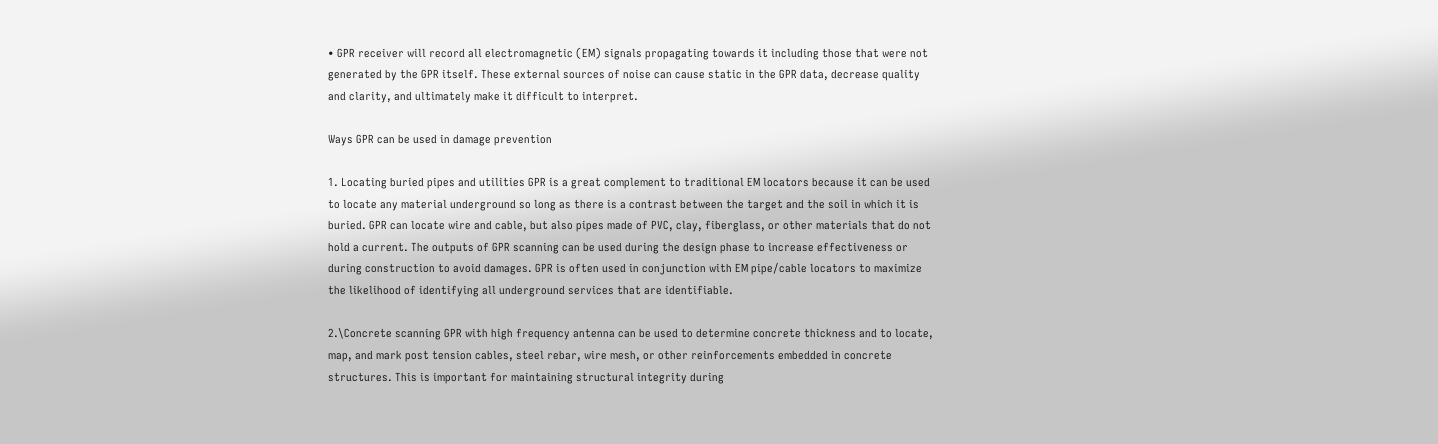• GPR receiver will record all electromagnetic (EM) signals propagating towards it including those that were not generated by the GPR itself. These external sources of noise can cause static in the GPR data, decrease quality and clarity, and ultimately make it difficult to interpret.

Ways GPR can be used in damage prevention

1. Locating buried pipes and utilities GPR is a great complement to traditional EM locators because it can be used to locate any material underground so long as there is a contrast between the target and the soil in which it is buried. GPR can locate wire and cable, but also pipes made of PVC, clay, fiberglass, or other materials that do not hold a current. The outputs of GPR scanning can be used during the design phase to increase effectiveness or during construction to avoid damages. GPR is often used in conjunction with EM pipe/cable locators to maximize the likelihood of identifying all underground services that are identifiable.

2.\Concrete scanning GPR with high frequency antenna can be used to determine concrete thickness and to locate, map, and mark post tension cables, steel rebar, wire mesh, or other reinforcements embedded in concrete structures. This is important for maintaining structural integrity during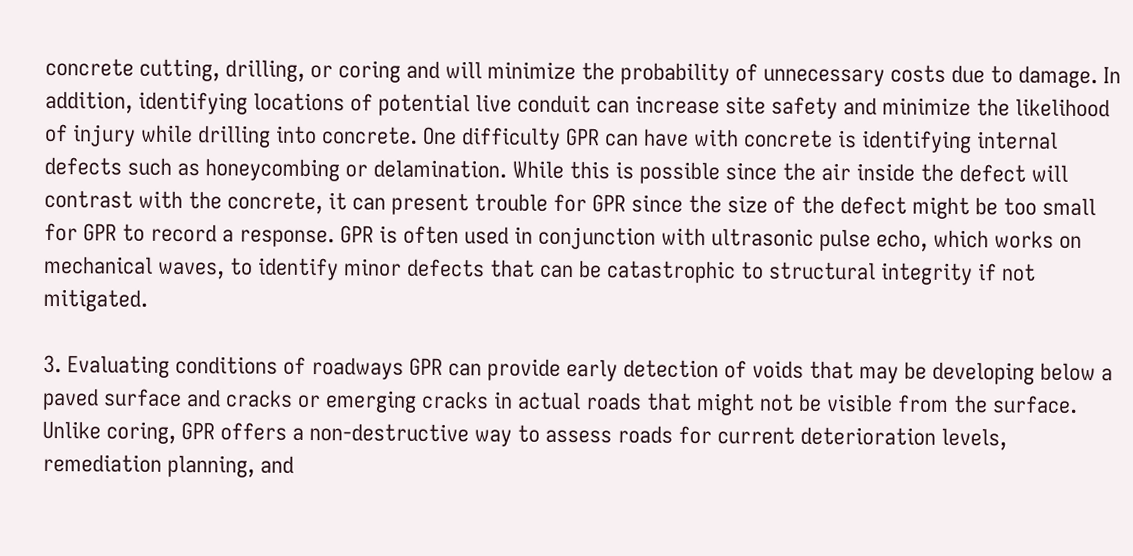concrete cutting, drilling, or coring and will minimize the probability of unnecessary costs due to damage. In addition, identifying locations of potential live conduit can increase site safety and minimize the likelihood of injury while drilling into concrete. One difficulty GPR can have with concrete is identifying internal defects such as honeycombing or delamination. While this is possible since the air inside the defect will contrast with the concrete, it can present trouble for GPR since the size of the defect might be too small for GPR to record a response. GPR is often used in conjunction with ultrasonic pulse echo, which works on mechanical waves, to identify minor defects that can be catastrophic to structural integrity if not mitigated.

3. Evaluating conditions of roadways GPR can provide early detection of voids that may be developing below a paved surface and cracks or emerging cracks in actual roads that might not be visible from the surface. Unlike coring, GPR offers a non-destructive way to assess roads for current deterioration levels, remediation planning, and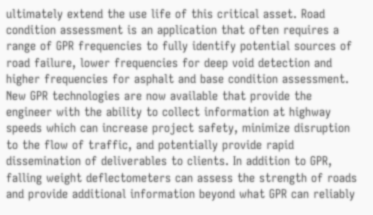ultimately extend the use life of this critical asset. Road condition assessment is an application that often requires a range of GPR frequencies to fully identify potential sources of road failure, lower frequencies for deep void detection and higher frequencies for asphalt and base condition assessment. New GPR technologies are now available that provide the engineer with the ability to collect information at highway speeds which can increase project safety, minimize disruption to the flow of traffic, and potentially provide rapid dissemination of deliverables to clients. In addition to GPR, falling weight deflectometers can assess the strength of roads and provide additional information beyond what GPR can reliably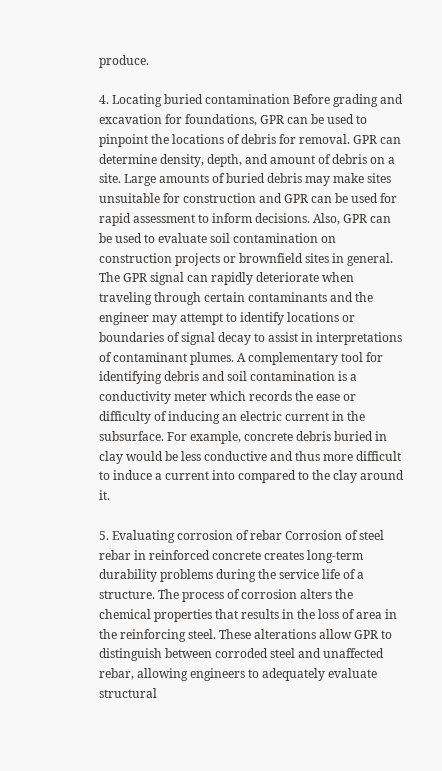produce.

4. Locating buried contamination Before grading and excavation for foundations, GPR can be used to pinpoint the locations of debris for removal. GPR can determine density, depth, and amount of debris on a site. Large amounts of buried debris may make sites unsuitable for construction and GPR can be used for rapid assessment to inform decisions. Also, GPR can be used to evaluate soil contamination on construction projects or brownfield sites in general. The GPR signal can rapidly deteriorate when traveling through certain contaminants and the engineer may attempt to identify locations or boundaries of signal decay to assist in interpretations of contaminant plumes. A complementary tool for identifying debris and soil contamination is a conductivity meter which records the ease or difficulty of inducing an electric current in the subsurface. For example, concrete debris buried in clay would be less conductive and thus more difficult to induce a current into compared to the clay around it.

5. Evaluating corrosion of rebar Corrosion of steel rebar in reinforced concrete creates long-term durability problems during the service life of a structure. The process of corrosion alters the chemical properties that results in the loss of area in the reinforcing steel. These alterations allow GPR to distinguish between corroded steel and unaffected rebar, allowing engineers to adequately evaluate structural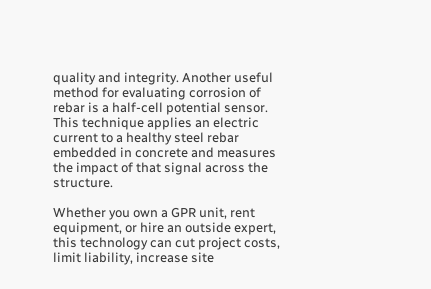quality and integrity. Another useful method for evaluating corrosion of rebar is a half-cell potential sensor. This technique applies an electric current to a healthy steel rebar embedded in concrete and measures the impact of that signal across the structure.

Whether you own a GPR unit, rent equipment, or hire an outside expert, this technology can cut project costs, limit liability, increase site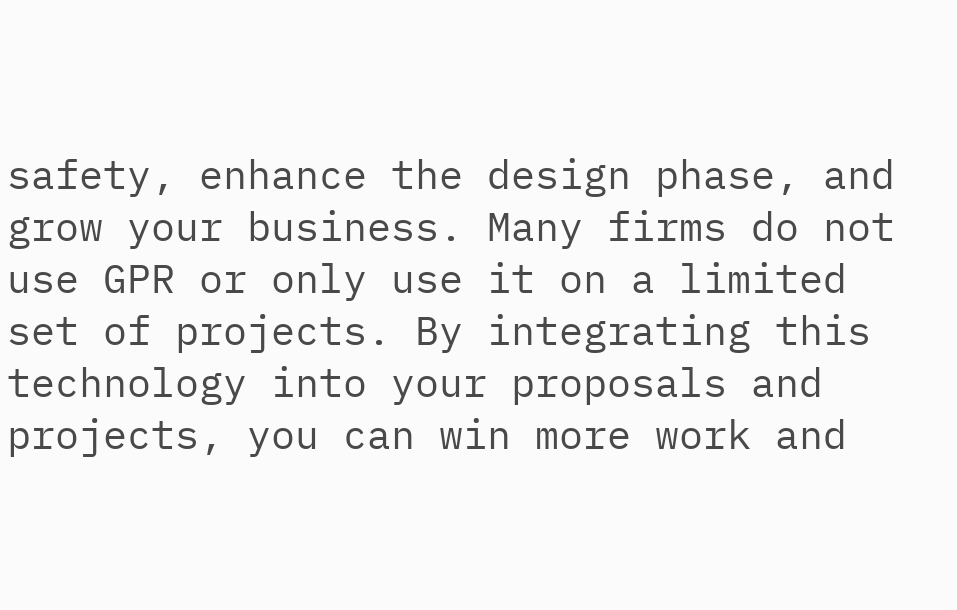safety, enhance the design phase, and grow your business. Many firms do not use GPR or only use it on a limited set of projects. By integrating this technology into your proposals and projects, you can win more work and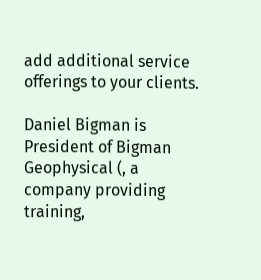add additional service offerings to your clients.

Daniel Bigman is President of Bigman Geophysical (, a company providing training,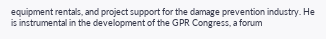equipment rentals, and project support for the damage prevention industry. He is instrumental in the development of the GPR Congress, a forum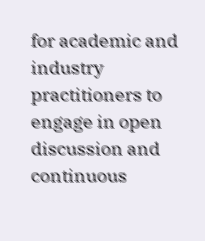for academic and industry practitioners to engage in open discussion and continuous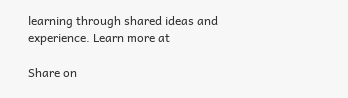learning through shared ideas and experience. Learn more at

Share on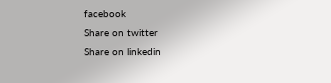facebook
Share on twitter
Share on linkedin